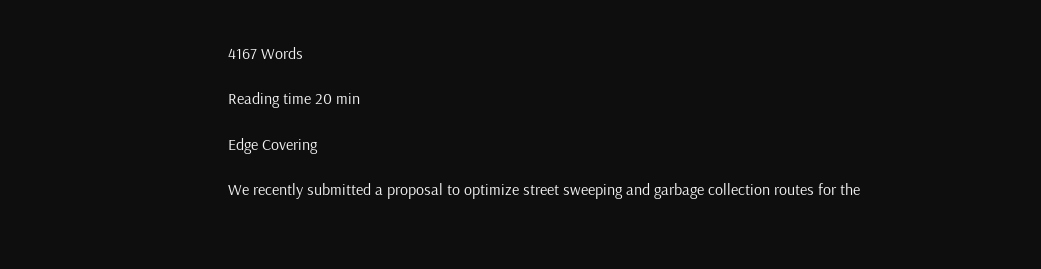4167 Words

Reading time 20 min

Edge Covering

We recently submitted a proposal to optimize street sweeping and garbage collection routes for the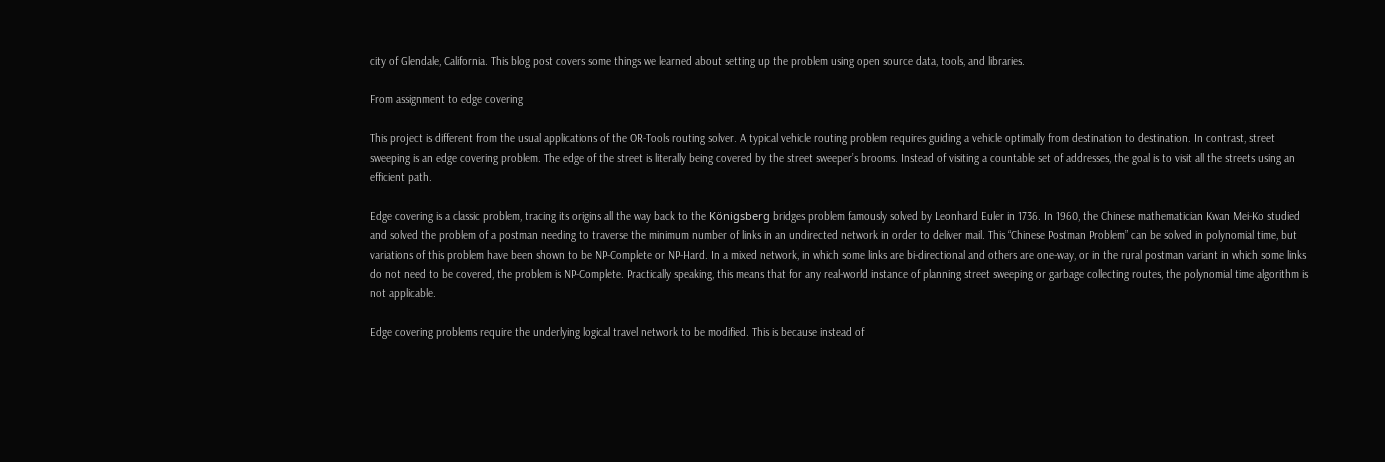city of Glendale, California. This blog post covers some things we learned about setting up the problem using open source data, tools, and libraries.

From assignment to edge covering

This project is different from the usual applications of the OR-Tools routing solver. A typical vehicle routing problem requires guiding a vehicle optimally from destination to destination. In contrast, street sweeping is an edge covering problem. The edge of the street is literally being covered by the street sweeper’s brooms. Instead of visiting a countable set of addresses, the goal is to visit all the streets using an efficient path.

Edge covering is a classic problem, tracing its origins all the way back to the Königsberg bridges problem famously solved by Leonhard Euler in 1736. In 1960, the Chinese mathematician Kwan Mei-Ko studied and solved the problem of a postman needing to traverse the minimum number of links in an undirected network in order to deliver mail. This “Chinese Postman Problem” can be solved in polynomial time, but variations of this problem have been shown to be NP-Complete or NP-Hard. In a mixed network, in which some links are bi-directional and others are one-way, or in the rural postman variant in which some links do not need to be covered, the problem is NP-Complete. Practically speaking, this means that for any real-world instance of planning street sweeping or garbage collecting routes, the polynomial time algorithm is not applicable.

Edge covering problems require the underlying logical travel network to be modified. This is because instead of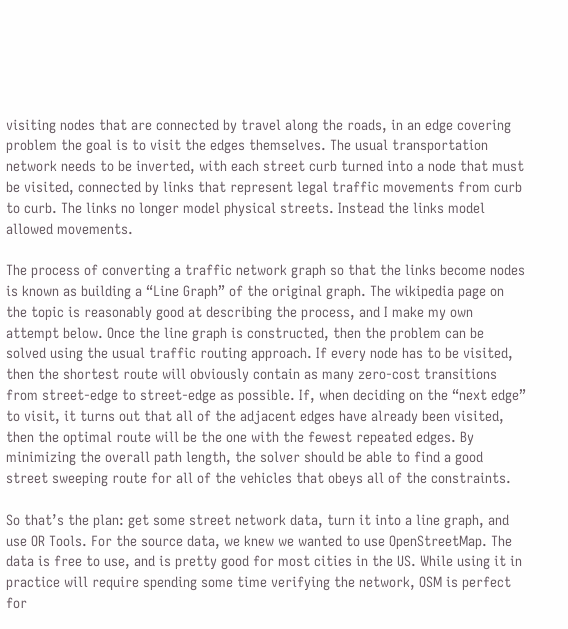visiting nodes that are connected by travel along the roads, in an edge covering problem the goal is to visit the edges themselves. The usual transportation network needs to be inverted, with each street curb turned into a node that must be visited, connected by links that represent legal traffic movements from curb to curb. The links no longer model physical streets. Instead the links model allowed movements.

The process of converting a traffic network graph so that the links become nodes is known as building a “Line Graph” of the original graph. The wikipedia page on the topic is reasonably good at describing the process, and I make my own attempt below. Once the line graph is constructed, then the problem can be solved using the usual traffic routing approach. If every node has to be visited, then the shortest route will obviously contain as many zero-cost transitions from street-edge to street-edge as possible. If, when deciding on the “next edge” to visit, it turns out that all of the adjacent edges have already been visited, then the optimal route will be the one with the fewest repeated edges. By minimizing the overall path length, the solver should be able to find a good street sweeping route for all of the vehicles that obeys all of the constraints.

So that’s the plan: get some street network data, turn it into a line graph, and use OR Tools. For the source data, we knew we wanted to use OpenStreetMap. The data is free to use, and is pretty good for most cities in the US. While using it in practice will require spending some time verifying the network, OSM is perfect for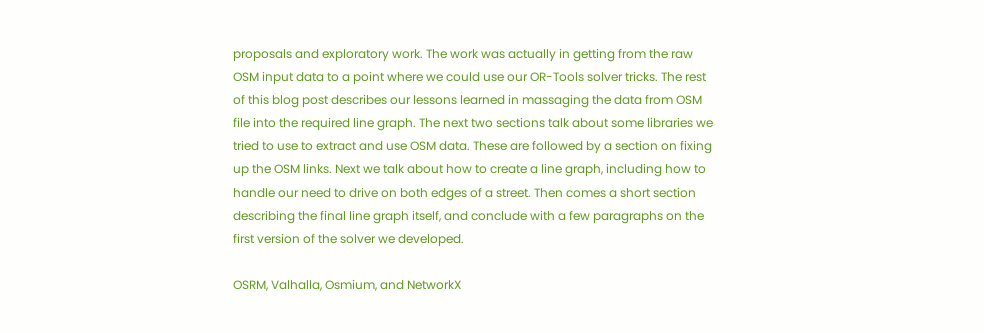proposals and exploratory work. The work was actually in getting from the raw OSM input data to a point where we could use our OR-Tools solver tricks. The rest of this blog post describes our lessons learned in massaging the data from OSM file into the required line graph. The next two sections talk about some libraries we tried to use to extract and use OSM data. These are followed by a section on fixing up the OSM links. Next we talk about how to create a line graph, including how to handle our need to drive on both edges of a street. Then comes a short section describing the final line graph itself, and conclude with a few paragraphs on the first version of the solver we developed.

OSRM, Valhalla, Osmium, and NetworkX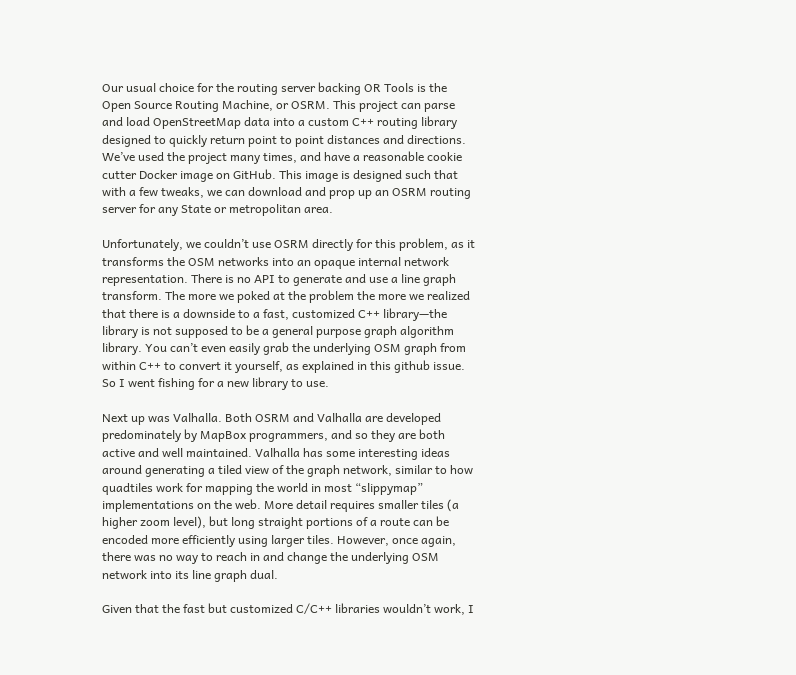Our usual choice for the routing server backing OR Tools is the Open Source Routing Machine, or OSRM. This project can parse and load OpenStreetMap data into a custom C++ routing library designed to quickly return point to point distances and directions. We’ve used the project many times, and have a reasonable cookie cutter Docker image on GitHub. This image is designed such that with a few tweaks, we can download and prop up an OSRM routing server for any State or metropolitan area.

Unfortunately, we couldn’t use OSRM directly for this problem, as it transforms the OSM networks into an opaque internal network representation. There is no API to generate and use a line graph transform. The more we poked at the problem the more we realized that there is a downside to a fast, customized C++ library—the library is not supposed to be a general purpose graph algorithm library. You can’t even easily grab the underlying OSM graph from within C++ to convert it yourself, as explained in this github issue. So I went fishing for a new library to use.

Next up was Valhalla. Both OSRM and Valhalla are developed predominately by MapBox programmers, and so they are both active and well maintained. Valhalla has some interesting ideas around generating a tiled view of the graph network, similar to how quadtiles work for mapping the world in most “slippymap” implementations on the web. More detail requires smaller tiles (a higher zoom level), but long straight portions of a route can be encoded more efficiently using larger tiles. However, once again, there was no way to reach in and change the underlying OSM network into its line graph dual.

Given that the fast but customized C/C++ libraries wouldn’t work, I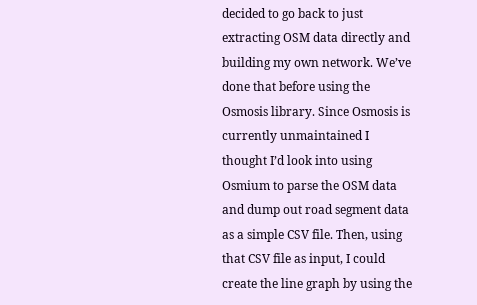decided to go back to just extracting OSM data directly and building my own network. We’ve done that before using the Osmosis library. Since Osmosis is currently unmaintained I thought I’d look into using Osmium to parse the OSM data and dump out road segment data as a simple CSV file. Then, using that CSV file as input, I could create the line graph by using the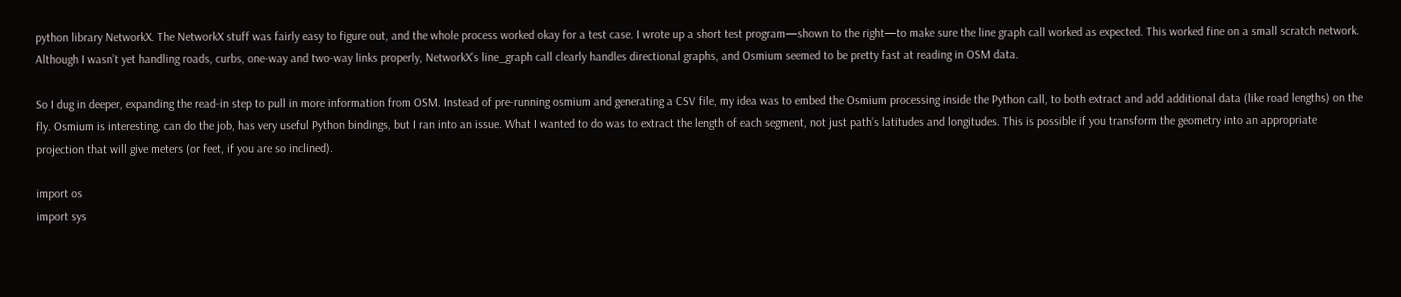python library NetworkX. The NetworkX stuff was fairly easy to figure out, and the whole process worked okay for a test case. I wrote up a short test program—shown to the right—to make sure the line graph call worked as expected. This worked fine on a small scratch network. Although I wasn’t yet handling roads, curbs, one-way and two-way links properly, NetworkX’s line_graph call clearly handles directional graphs, and Osmium seemed to be pretty fast at reading in OSM data.

So I dug in deeper, expanding the read-in step to pull in more information from OSM. Instead of pre-running osmium and generating a CSV file, my idea was to embed the Osmium processing inside the Python call, to both extract and add additional data (like road lengths) on the fly. Osmium is interesting, can do the job, has very useful Python bindings, but I ran into an issue. What I wanted to do was to extract the length of each segment, not just path’s latitudes and longitudes. This is possible if you transform the geometry into an appropriate projection that will give meters (or feet, if you are so inclined).

import os
import sys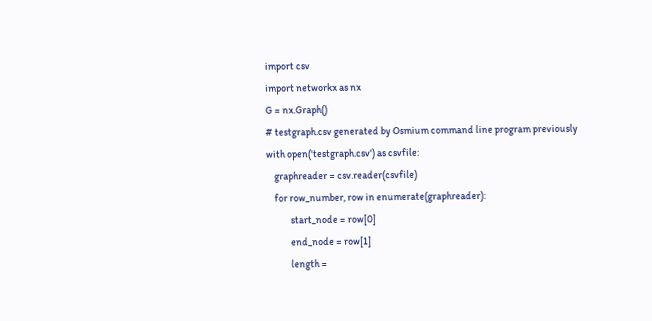import csv
import networkx as nx
G = nx.Graph()
# testgraph.csv generated by Osmium command line program previously
with open('testgraph.csv') as csvfile:
    graphreader = csv.reader(csvfile)
    for row_number, row in enumerate(graphreader):
            start_node = row[0]
            end_node = row[1]
            length =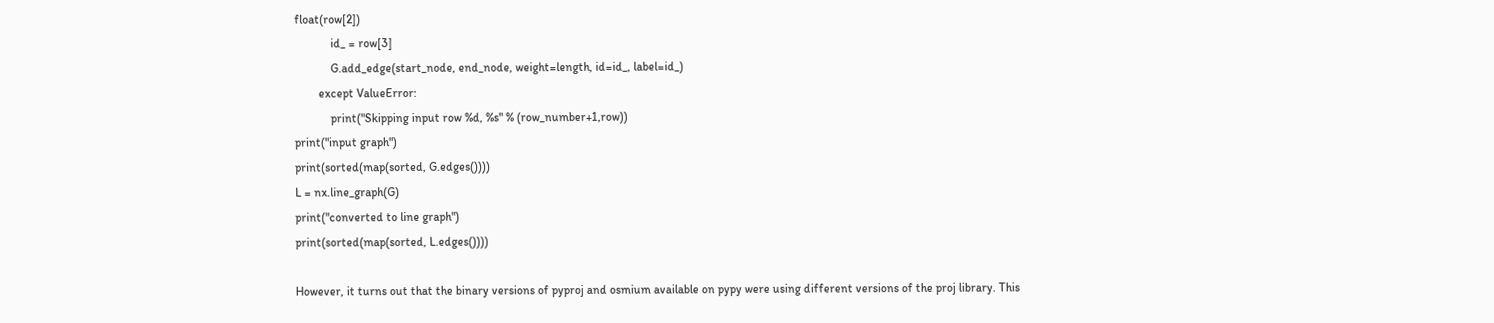float(row[2])
            id_ = row[3]
            G.add_edge(start_node, end_node, weight=length, id=id_, label=id_)
        except ValueError:
            print("Skipping input row %d, %s" % (row_number+1,row))
print("input graph")
print(sorted(map(sorted, G.edges())))
L = nx.line_graph(G)
print("converted to line graph")
print(sorted(map(sorted, L.edges())))

However, it turns out that the binary versions of pyproj and osmium available on pypy were using different versions of the proj library. This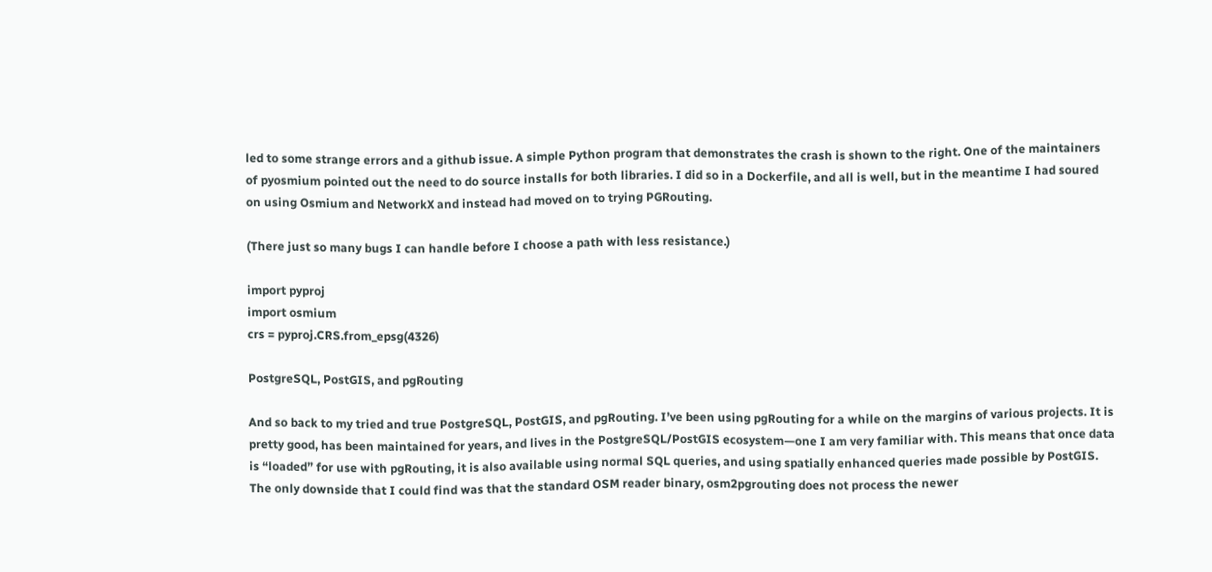led to some strange errors and a github issue. A simple Python program that demonstrates the crash is shown to the right. One of the maintainers of pyosmium pointed out the need to do source installs for both libraries. I did so in a Dockerfile, and all is well, but in the meantime I had soured on using Osmium and NetworkX and instead had moved on to trying PGRouting.

(There just so many bugs I can handle before I choose a path with less resistance.)

import pyproj
import osmium
crs = pyproj.CRS.from_epsg(4326)

PostgreSQL, PostGIS, and pgRouting

And so back to my tried and true PostgreSQL, PostGIS, and pgRouting. I’ve been using pgRouting for a while on the margins of various projects. It is pretty good, has been maintained for years, and lives in the PostgreSQL/PostGIS ecosystem—one I am very familiar with. This means that once data is “loaded” for use with pgRouting, it is also available using normal SQL queries, and using spatially enhanced queries made possible by PostGIS. The only downside that I could find was that the standard OSM reader binary, osm2pgrouting does not process the newer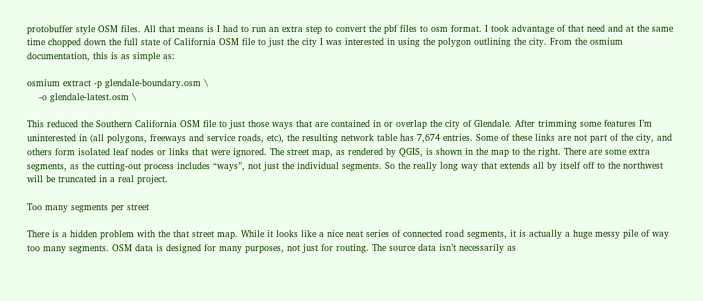protobuffer style OSM files. All that means is I had to run an extra step to convert the pbf files to osm format. I took advantage of that need and at the same time chopped down the full state of California OSM file to just the city I was interested in using the polygon outlining the city. From the osmium documentation, this is as simple as:

osmium extract -p glendale-boundary.osm \
    -o glendale-latest.osm \

This reduced the Southern California OSM file to just those ways that are contained in or overlap the city of Glendale. After trimming some features I’m uninterested in (all polygons, freeways and service roads, etc), the resulting network table has 7,674 entries. Some of these links are not part of the city, and others form isolated leaf nodes or links that were ignored. The street map, as rendered by QGIS, is shown in the map to the right. There are some extra segments, as the cutting-out process includes “ways”, not just the individual segments. So the really long way that extends all by itself off to the northwest will be truncated in a real project.

Too many segments per street

There is a hidden problem with the that street map. While it looks like a nice neat series of connected road segments, it is actually a huge messy pile of way too many segments. OSM data is designed for many purposes, not just for routing. The source data isn’t necessarily as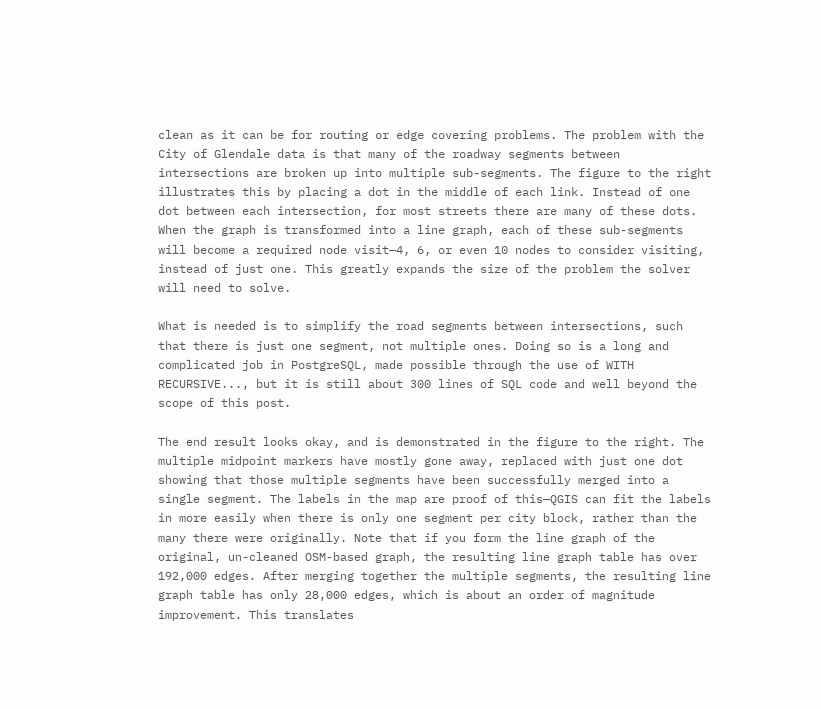clean as it can be for routing or edge covering problems. The problem with the City of Glendale data is that many of the roadway segments between intersections are broken up into multiple sub-segments. The figure to the right illustrates this by placing a dot in the middle of each link. Instead of one dot between each intersection, for most streets there are many of these dots. When the graph is transformed into a line graph, each of these sub-segments will become a required node visit—4, 6, or even 10 nodes to consider visiting, instead of just one. This greatly expands the size of the problem the solver will need to solve.

What is needed is to simplify the road segments between intersections, such that there is just one segment, not multiple ones. Doing so is a long and complicated job in PostgreSQL, made possible through the use of WITH RECURSIVE..., but it is still about 300 lines of SQL code and well beyond the scope of this post.

The end result looks okay, and is demonstrated in the figure to the right. The multiple midpoint markers have mostly gone away, replaced with just one dot showing that those multiple segments have been successfully merged into a single segment. The labels in the map are proof of this—QGIS can fit the labels in more easily when there is only one segment per city block, rather than the many there were originally. Note that if you form the line graph of the original, un-cleaned OSM-based graph, the resulting line graph table has over 192,000 edges. After merging together the multiple segments, the resulting line graph table has only 28,000 edges, which is about an order of magnitude improvement. This translates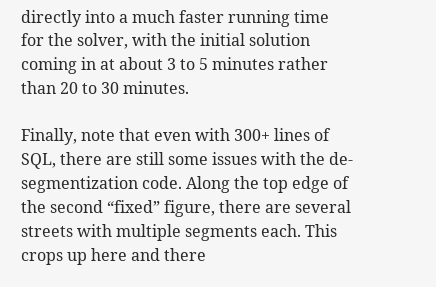directly into a much faster running time for the solver, with the initial solution coming in at about 3 to 5 minutes rather than 20 to 30 minutes.

Finally, note that even with 300+ lines of SQL, there are still some issues with the de-segmentization code. Along the top edge of the second “fixed” figure, there are several streets with multiple segments each. This crops up here and there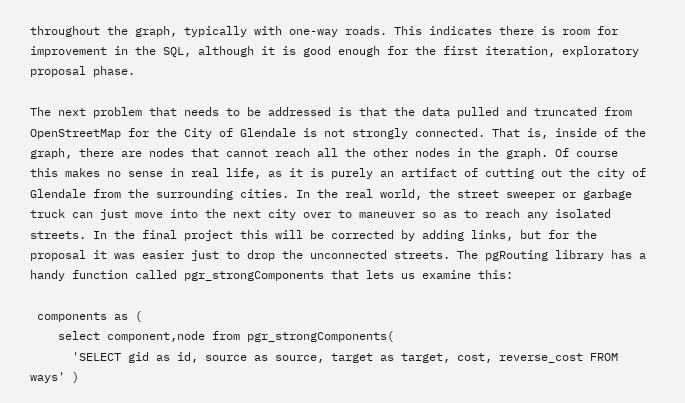throughout the graph, typically with one-way roads. This indicates there is room for improvement in the SQL, although it is good enough for the first iteration, exploratory proposal phase.

The next problem that needs to be addressed is that the data pulled and truncated from OpenStreetMap for the City of Glendale is not strongly connected. That is, inside of the graph, there are nodes that cannot reach all the other nodes in the graph. Of course this makes no sense in real life, as it is purely an artifact of cutting out the city of Glendale from the surrounding cities. In the real world, the street sweeper or garbage truck can just move into the next city over to maneuver so as to reach any isolated streets. In the final project this will be corrected by adding links, but for the proposal it was easier just to drop the unconnected streets. The pgRouting library has a handy function called pgr_strongComponents that lets us examine this:

 components as (
    select component,node from pgr_strongComponents(
      'SELECT gid as id, source as source, target as target, cost, reverse_cost FROM ways' )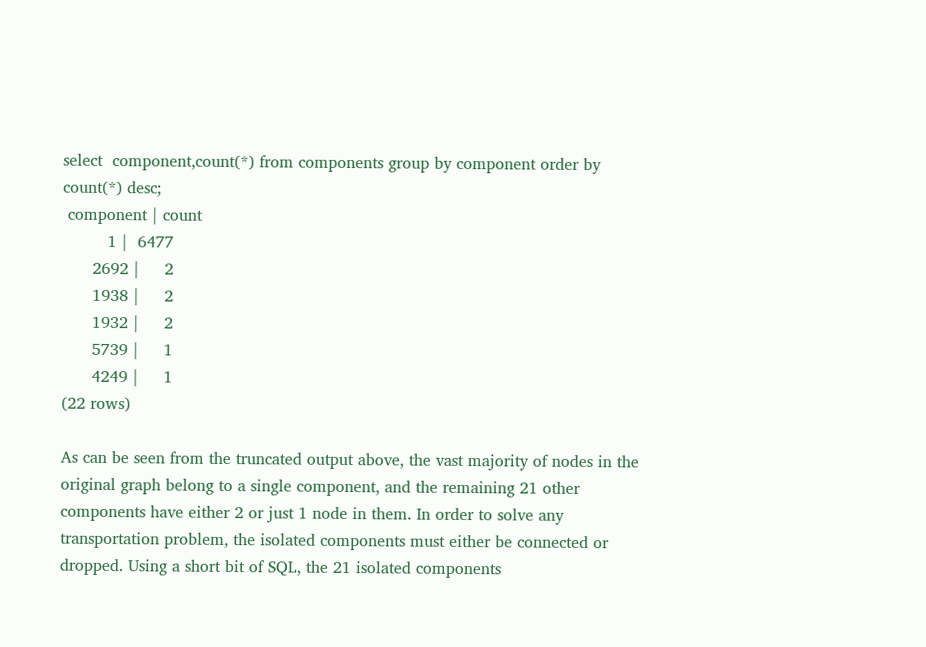select  component,count(*) from components group by component order by count(*) desc;
 component | count
         1 |  6477
      2692 |     2
      1938 |     2
      1932 |     2
      5739 |     1
      4249 |     1
(22 rows)

As can be seen from the truncated output above, the vast majority of nodes in the original graph belong to a single component, and the remaining 21 other components have either 2 or just 1 node in them. In order to solve any transportation problem, the isolated components must either be connected or dropped. Using a short bit of SQL, the 21 isolated components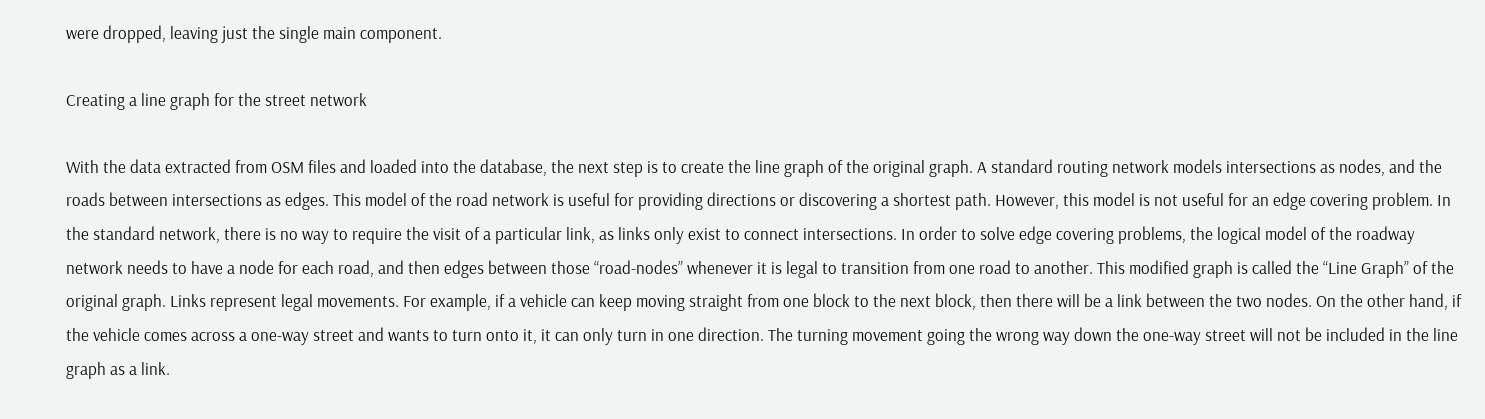were dropped, leaving just the single main component.

Creating a line graph for the street network

With the data extracted from OSM files and loaded into the database, the next step is to create the line graph of the original graph. A standard routing network models intersections as nodes, and the roads between intersections as edges. This model of the road network is useful for providing directions or discovering a shortest path. However, this model is not useful for an edge covering problem. In the standard network, there is no way to require the visit of a particular link, as links only exist to connect intersections. In order to solve edge covering problems, the logical model of the roadway network needs to have a node for each road, and then edges between those “road-nodes” whenever it is legal to transition from one road to another. This modified graph is called the “Line Graph” of the original graph. Links represent legal movements. For example, if a vehicle can keep moving straight from one block to the next block, then there will be a link between the two nodes. On the other hand, if the vehicle comes across a one-way street and wants to turn onto it, it can only turn in one direction. The turning movement going the wrong way down the one-way street will not be included in the line graph as a link.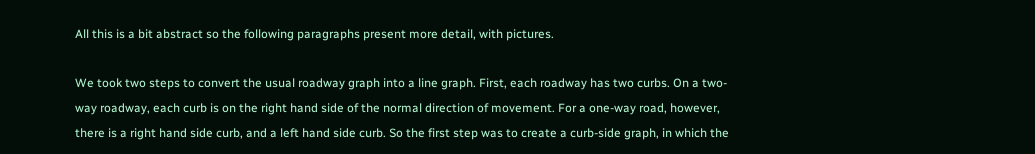All this is a bit abstract so the following paragraphs present more detail, with pictures.

We took two steps to convert the usual roadway graph into a line graph. First, each roadway has two curbs. On a two-way roadway, each curb is on the right hand side of the normal direction of movement. For a one-way road, however, there is a right hand side curb, and a left hand side curb. So the first step was to create a curb-side graph, in which the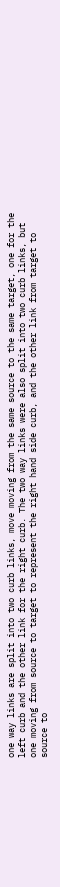one way links are split into two curb links, move moving from the same source to the same target, one for the left curb and the other link for the right curb. The two way links were also split into two curb links, but one moving from source to target to represent the right hand side curb, and the other link from target to source to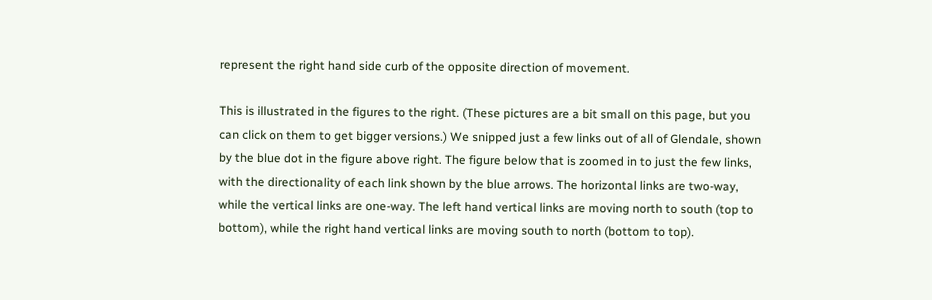represent the right hand side curb of the opposite direction of movement.

This is illustrated in the figures to the right. (These pictures are a bit small on this page, but you can click on them to get bigger versions.) We snipped just a few links out of all of Glendale, shown by the blue dot in the figure above right. The figure below that is zoomed in to just the few links, with the directionality of each link shown by the blue arrows. The horizontal links are two-way, while the vertical links are one-way. The left hand vertical links are moving north to south (top to bottom), while the right hand vertical links are moving south to north (bottom to top).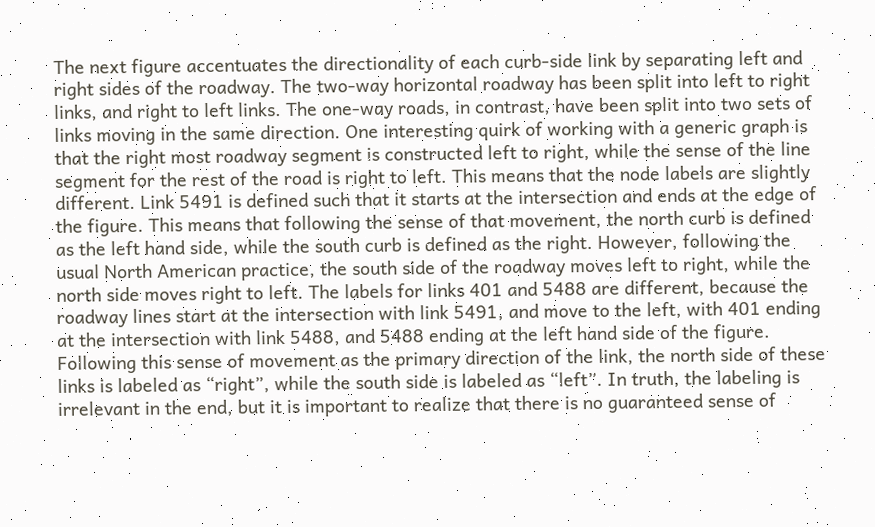The next figure accentuates the directionality of each curb-side link by separating left and right sides of the roadway. The two-way horizontal roadway has been split into left to right links, and right to left links. The one-way roads, in contrast, have been split into two sets of links moving in the same direction. One interesting quirk of working with a generic graph is that the right most roadway segment is constructed left to right, while the sense of the line segment for the rest of the road is right to left. This means that the node labels are slightly different. Link 5491 is defined such that it starts at the intersection and ends at the edge of the figure. This means that following the sense of that movement, the north curb is defined as the left hand side, while the south curb is defined as the right. However, following the usual North American practice, the south side of the roadway moves left to right, while the north side moves right to left. The labels for links 401 and 5488 are different, because the roadway lines start at the intersection with link 5491, and move to the left, with 401 ending at the intersection with link 5488, and 5488 ending at the left hand side of the figure. Following this sense of movement as the primary direction of the link, the north side of these links is labeled as “right”, while the south side is labeled as “left”. In truth, the labeling is irrelevant in the end, but it is important to realize that there is no guaranteed sense of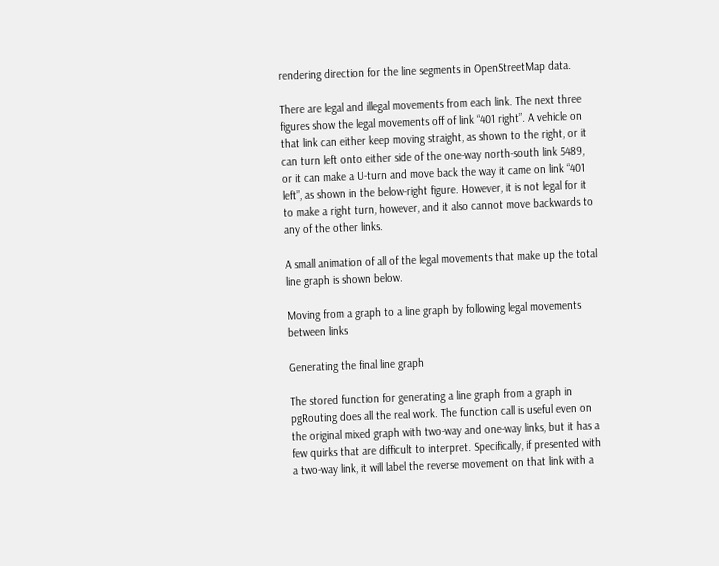rendering direction for the line segments in OpenStreetMap data.

There are legal and illegal movements from each link. The next three figures show the legal movements off of link “401 right”. A vehicle on that link can either keep moving straight, as shown to the right, or it can turn left onto either side of the one-way north-south link 5489, or it can make a U-turn and move back the way it came on link “401 left”, as shown in the below-right figure. However, it is not legal for it to make a right turn, however, and it also cannot move backwards to any of the other links.

A small animation of all of the legal movements that make up the total line graph is shown below.

Moving from a graph to a line graph by following legal movements between links

Generating the final line graph

The stored function for generating a line graph from a graph in pgRouting does all the real work. The function call is useful even on the original mixed graph with two-way and one-way links, but it has a few quirks that are difficult to interpret. Specifically, if presented with a two-way link, it will label the reverse movement on that link with a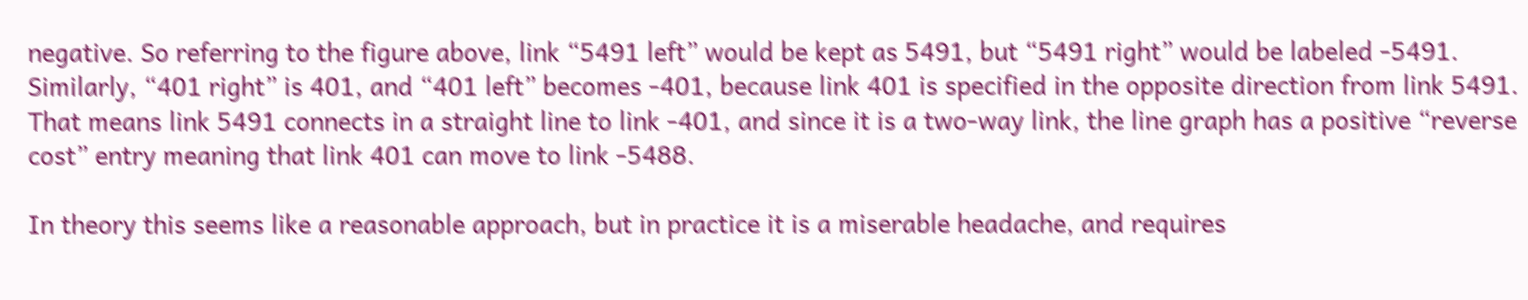negative. So referring to the figure above, link “5491 left” would be kept as 5491, but “5491 right” would be labeled -5491. Similarly, “401 right” is 401, and “401 left” becomes -401, because link 401 is specified in the opposite direction from link 5491. That means link 5491 connects in a straight line to link -401, and since it is a two-way link, the line graph has a positive “reverse cost” entry meaning that link 401 can move to link -5488.

In theory this seems like a reasonable approach, but in practice it is a miserable headache, and requires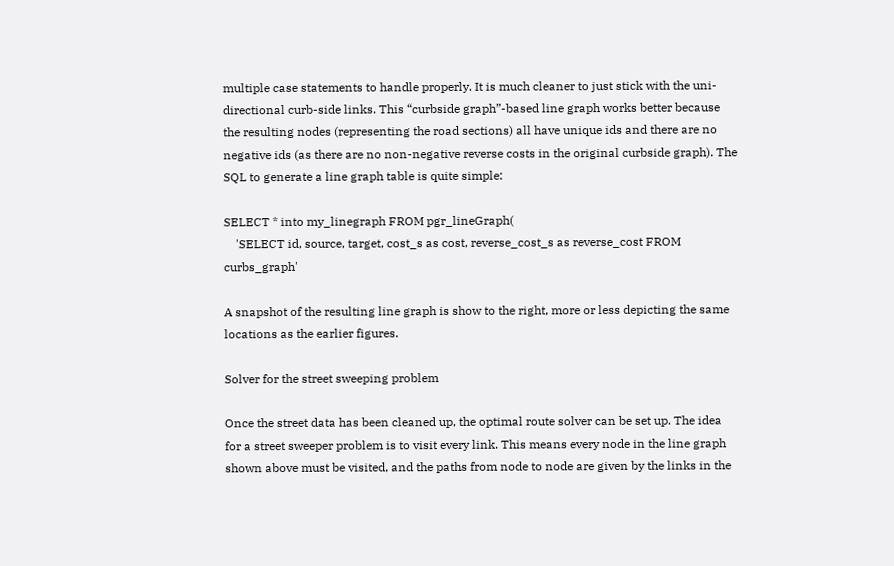multiple case statements to handle properly. It is much cleaner to just stick with the uni-directional curb-side links. This “curbside graph”-based line graph works better because the resulting nodes (representing the road sections) all have unique ids and there are no negative ids (as there are no non-negative reverse costs in the original curbside graph). The SQL to generate a line graph table is quite simple:

SELECT * into my_linegraph FROM pgr_lineGraph(
    'SELECT id, source, target, cost_s as cost, reverse_cost_s as reverse_cost FROM curbs_graph'

A snapshot of the resulting line graph is show to the right, more or less depicting the same locations as the earlier figures.

Solver for the street sweeping problem

Once the street data has been cleaned up, the optimal route solver can be set up. The idea for a street sweeper problem is to visit every link. This means every node in the line graph shown above must be visited, and the paths from node to node are given by the links in the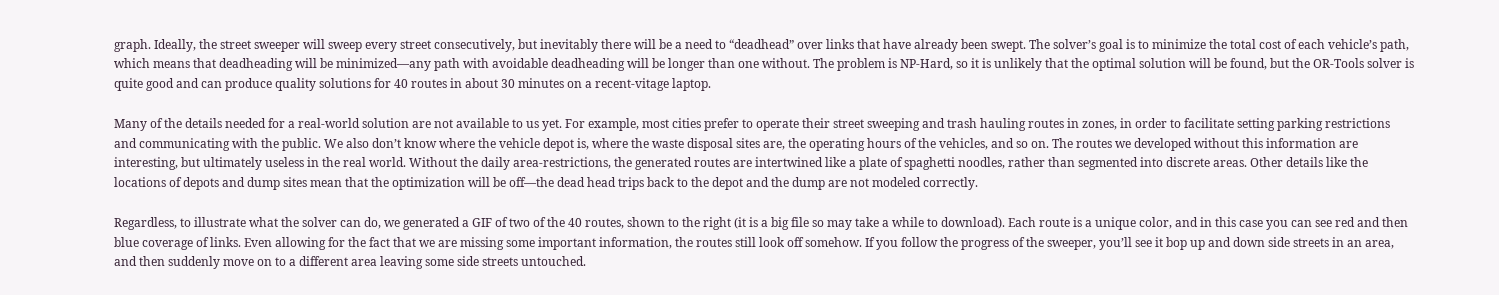graph. Ideally, the street sweeper will sweep every street consecutively, but inevitably there will be a need to “deadhead” over links that have already been swept. The solver’s goal is to minimize the total cost of each vehicle’s path, which means that deadheading will be minimized—any path with avoidable deadheading will be longer than one without. The problem is NP-Hard, so it is unlikely that the optimal solution will be found, but the OR-Tools solver is quite good and can produce quality solutions for 40 routes in about 30 minutes on a recent-vitage laptop.

Many of the details needed for a real-world solution are not available to us yet. For example, most cities prefer to operate their street sweeping and trash hauling routes in zones, in order to facilitate setting parking restrictions and communicating with the public. We also don’t know where the vehicle depot is, where the waste disposal sites are, the operating hours of the vehicles, and so on. The routes we developed without this information are interesting, but ultimately useless in the real world. Without the daily area-restrictions, the generated routes are intertwined like a plate of spaghetti noodles, rather than segmented into discrete areas. Other details like the locations of depots and dump sites mean that the optimization will be off—the dead head trips back to the depot and the dump are not modeled correctly.

Regardless, to illustrate what the solver can do, we generated a GIF of two of the 40 routes, shown to the right (it is a big file so may take a while to download). Each route is a unique color, and in this case you can see red and then blue coverage of links. Even allowing for the fact that we are missing some important information, the routes still look off somehow. If you follow the progress of the sweeper, you’ll see it bop up and down side streets in an area, and then suddenly move on to a different area leaving some side streets untouched.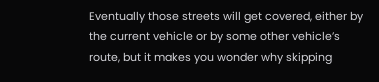Eventually those streets will get covered, either by the current vehicle or by some other vehicle’s route, but it makes you wonder why skipping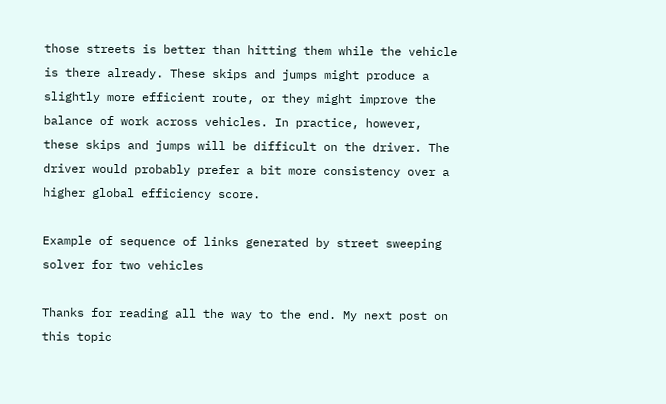those streets is better than hitting them while the vehicle is there already. These skips and jumps might produce a slightly more efficient route, or they might improve the balance of work across vehicles. In practice, however, these skips and jumps will be difficult on the driver. The driver would probably prefer a bit more consistency over a higher global efficiency score.

Example of sequence of links generated by street sweeping solver for two vehicles

Thanks for reading all the way to the end. My next post on this topic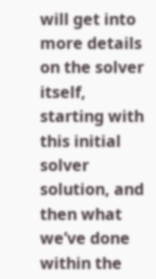will get into more details on the solver itself, starting with this initial solver solution, and then what we’ve done within the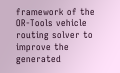framework of the OR-Tools vehicle routing solver to improve the generated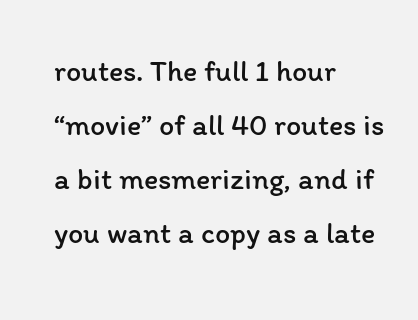routes. The full 1 hour “movie” of all 40 routes is a bit mesmerizing, and if you want a copy as a late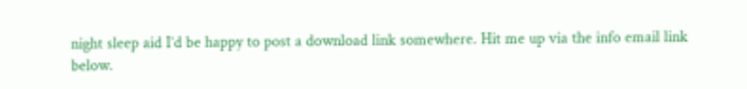night sleep aid I’d be happy to post a download link somewhere. Hit me up via the info email link below.